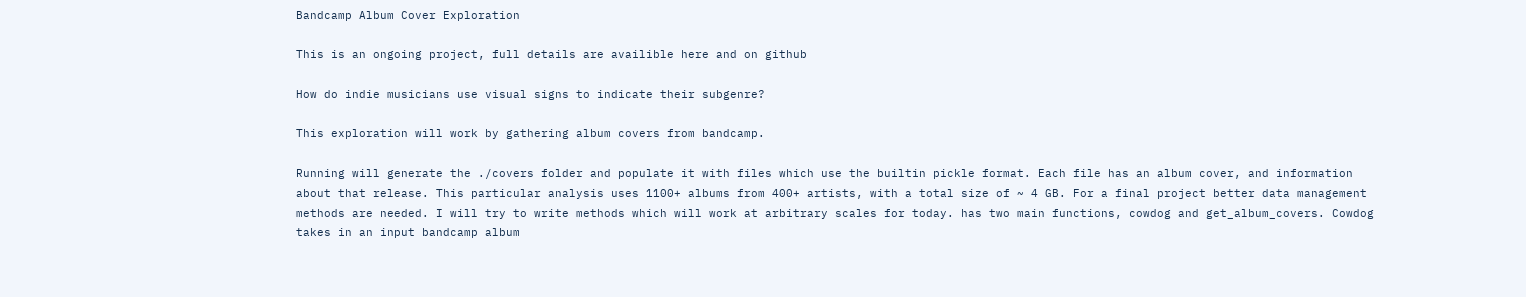Bandcamp Album Cover Exploration

This is an ongoing project, full details are availible here and on github

How do indie musicians use visual signs to indicate their subgenre?

This exploration will work by gathering album covers from bandcamp.

Running will generate the ./covers folder and populate it with files which use the builtin pickle format. Each file has an album cover, and information about that release. This particular analysis uses 1100+ albums from 400+ artists, with a total size of ~ 4 GB. For a final project better data management methods are needed. I will try to write methods which will work at arbitrary scales for today. has two main functions, cowdog and get_album_covers. Cowdog takes in an input bandcamp album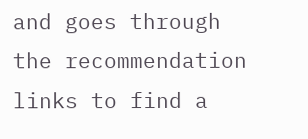and goes through the recommendation links to find a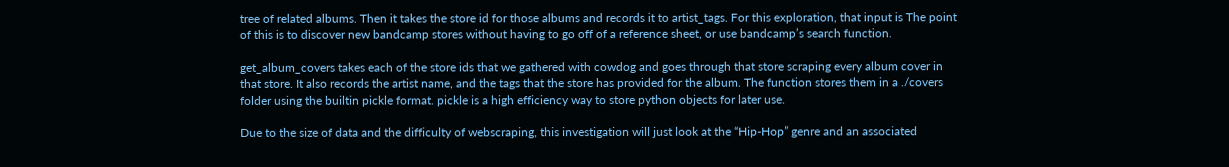tree of related albums. Then it takes the store id for those albums and records it to artist_tags. For this exploration, that input is The point of this is to discover new bandcamp stores without having to go off of a reference sheet, or use bandcamp’s search function.

get_album_covers takes each of the store ids that we gathered with cowdog and goes through that store scraping every album cover in that store. It also records the artist name, and the tags that the store has provided for the album. The function stores them in a ./covers folder using the builtin pickle format. pickle is a high efficiency way to store python objects for later use.

Due to the size of data and the difficulty of webscraping, this investigation will just look at the “Hip-Hop” genre and an associated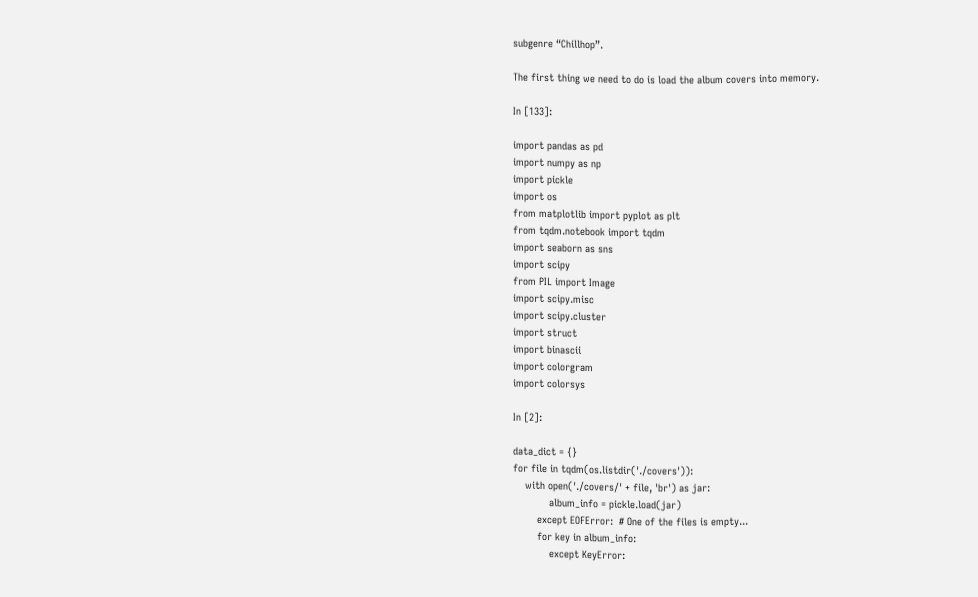subgenre “Chillhop”.

The first thing we need to do is load the album covers into memory.

In [133]:

import pandas as pd
import numpy as np
import pickle
import os
from matplotlib import pyplot as plt
from tqdm.notebook import tqdm
import seaborn as sns
import scipy
from PIL import Image
import scipy.misc
import scipy.cluster
import struct
import binascii
import colorgram
import colorsys

In [2]:

data_dict = {}
for file in tqdm(os.listdir('./covers')):
    with open('./covers/' + file, 'br') as jar:
            album_info = pickle.load(jar)
        except EOFError:  # One of the files is empty...
        for key in album_info:
            except KeyError: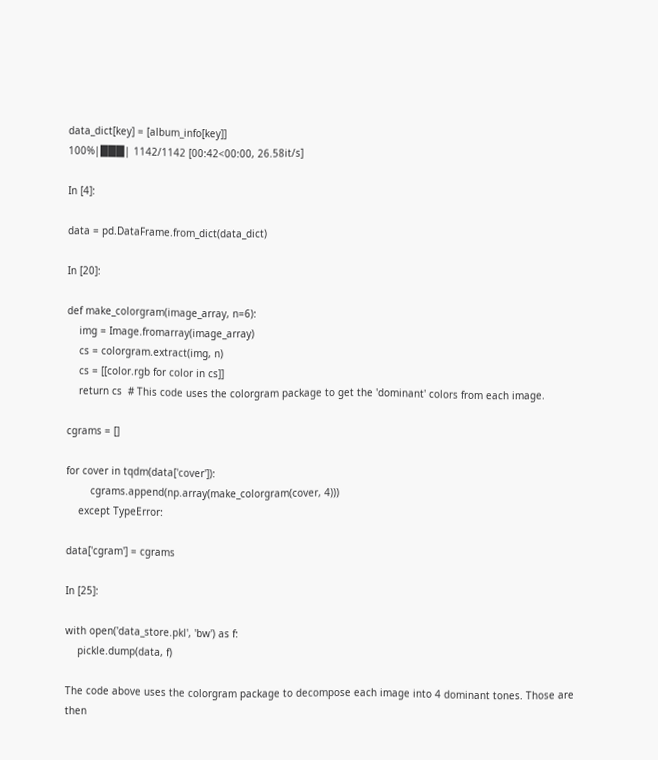data_dict[key] = [album_info[key]]
100%|███| 1142/1142 [00:42<00:00, 26.58it/s]

In [4]:

data = pd.DataFrame.from_dict(data_dict)

In [20]:

def make_colorgram(image_array, n=6):
    img = Image.fromarray(image_array)
    cs = colorgram.extract(img, n)
    cs = [[color.rgb for color in cs]]
    return cs  # This code uses the colorgram package to get the 'dominant' colors from each image.

cgrams = []

for cover in tqdm(data['cover']):
        cgrams.append(np.array(make_colorgram(cover, 4)))
    except TypeError:

data['cgram'] = cgrams

In [25]:

with open('data_store.pkl', 'bw') as f:
    pickle.dump(data, f)

The code above uses the colorgram package to decompose each image into 4 dominant tones. Those are then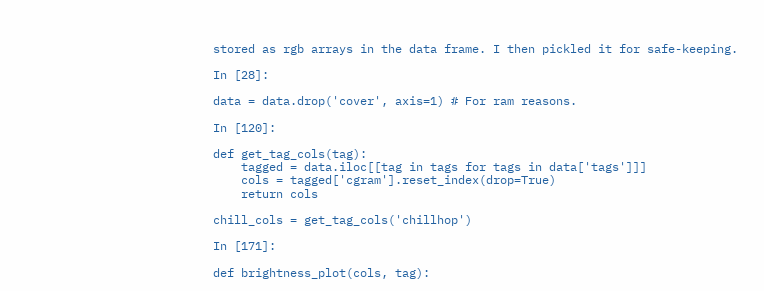stored as rgb arrays in the data frame. I then pickled it for safe-keeping.

In [28]:

data = data.drop('cover', axis=1) # For ram reasons.

In [120]:

def get_tag_cols(tag):
    tagged = data.iloc[[tag in tags for tags in data['tags']]]
    cols = tagged['cgram'].reset_index(drop=True)
    return cols

chill_cols = get_tag_cols('chillhop')

In [171]:

def brightness_plot(cols, tag):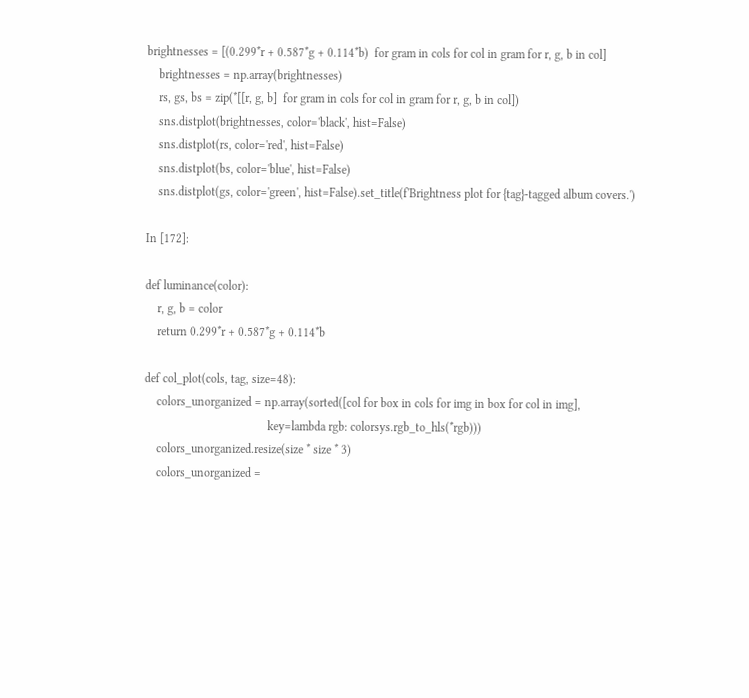brightnesses = [(0.299*r + 0.587*g + 0.114*b)  for gram in cols for col in gram for r, g, b in col]
    brightnesses = np.array(brightnesses)
    rs, gs, bs = zip(*[[r, g, b]  for gram in cols for col in gram for r, g, b in col])
    sns.distplot(brightnesses, color='black', hist=False)
    sns.distplot(rs, color='red', hist=False)
    sns.distplot(bs, color='blue', hist=False)
    sns.distplot(gs, color='green', hist=False).set_title(f'Brightness plot for {tag}-tagged album covers.')

In [172]:

def luminance(color):
    r, g, b = color
    return 0.299*r + 0.587*g + 0.114*b

def col_plot(cols, tag, size=48):
    colors_unorganized = np.array(sorted([col for box in cols for img in box for col in img],
                                         key=lambda rgb: colorsys.rgb_to_hls(*rgb)))
    colors_unorganized.resize(size * size * 3)
    colors_unorganized =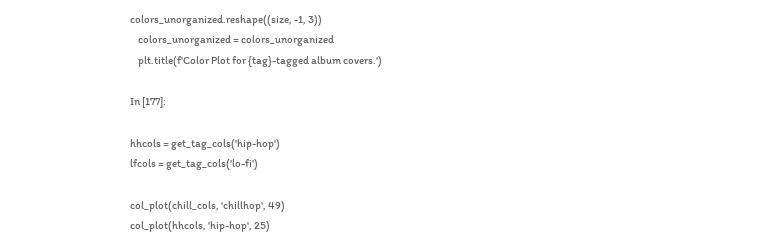colors_unorganized.reshape((size, -1, 3))
    colors_unorganized = colors_unorganized
    plt.title(f'Color Plot for {tag}-tagged album covers.')

In [177]:

hhcols = get_tag_cols('hip-hop')
lfcols = get_tag_cols('lo-fi')

col_plot(chill_cols, 'chillhop', 49)
col_plot(hhcols, 'hip-hop', 25)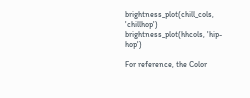brightness_plot(chill_cols, 'chillhop')
brightness_plot(hhcols, 'hip-hop')

For reference, the Color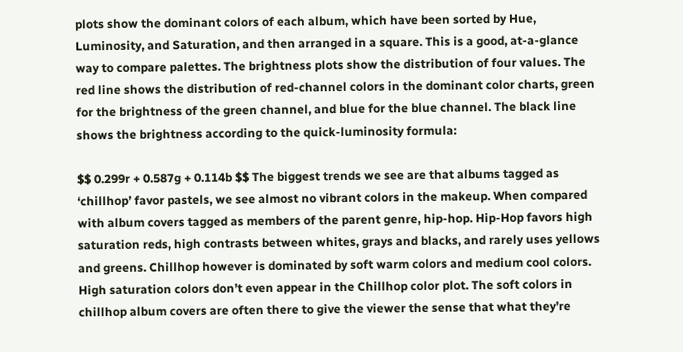plots show the dominant colors of each album, which have been sorted by Hue, Luminosity, and Saturation, and then arranged in a square. This is a good, at-a-glance way to compare palettes. The brightness plots show the distribution of four values. The red line shows the distribution of red-channel colors in the dominant color charts, green for the brightness of the green channel, and blue for the blue channel. The black line shows the brightness according to the quick-luminosity formula:

$$ 0.299r + 0.587g + 0.114b $$ The biggest trends we see are that albums tagged as ‘chillhop’ favor pastels, we see almost no vibrant colors in the makeup. When compared with album covers tagged as members of the parent genre, hip-hop. Hip-Hop favors high saturation reds, high contrasts between whites, grays and blacks, and rarely uses yellows and greens. Chillhop however is dominated by soft warm colors and medium cool colors. High saturation colors don’t even appear in the Chillhop color plot. The soft colors in chillhop album covers are often there to give the viewer the sense that what they’re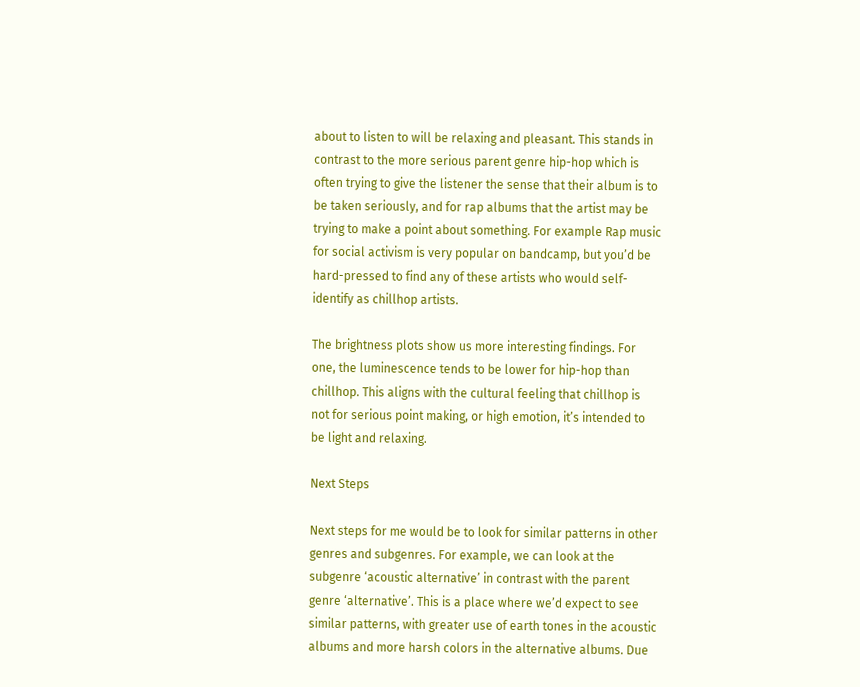about to listen to will be relaxing and pleasant. This stands in contrast to the more serious parent genre hip-hop which is often trying to give the listener the sense that their album is to be taken seriously, and for rap albums that the artist may be trying to make a point about something. For example Rap music for social activism is very popular on bandcamp, but you’d be hard-pressed to find any of these artists who would self-identify as chillhop artists.

The brightness plots show us more interesting findings. For one, the luminescence tends to be lower for hip-hop than chillhop. This aligns with the cultural feeling that chillhop is not for serious point making, or high emotion, it’s intended to be light and relaxing.

Next Steps

Next steps for me would be to look for similar patterns in other genres and subgenres. For example, we can look at the subgenre ‘acoustic alternative’ in contrast with the parent genre ‘alternative’. This is a place where we’d expect to see similar patterns, with greater use of earth tones in the acoustic albums and more harsh colors in the alternative albums. Due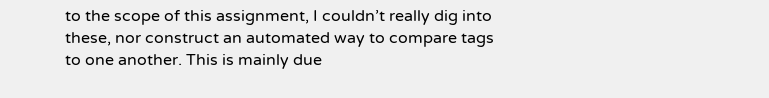to the scope of this assignment, I couldn’t really dig into these, nor construct an automated way to compare tags to one another. This is mainly due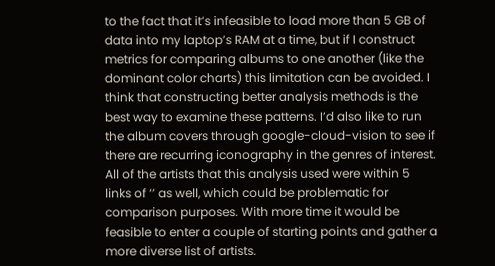to the fact that it’s infeasible to load more than 5 GB of data into my laptop’s RAM at a time, but if I construct metrics for comparing albums to one another (like the dominant color charts) this limitation can be avoided. I think that constructing better analysis methods is the best way to examine these patterns. I’d also like to run the album covers through google-cloud-vision to see if there are recurring iconography in the genres of interest. All of the artists that this analysis used were within 5 links of ‘’ as well, which could be problematic for comparison purposes. With more time it would be feasible to enter a couple of starting points and gather a more diverse list of artists.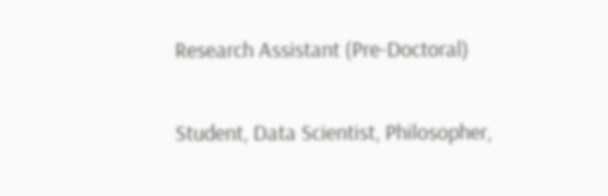Research Assistant (Pre-Doctoral)

Student, Data Scientist, Philosopher,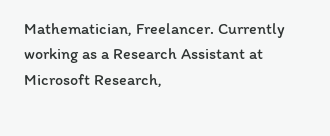Mathematician, Freelancer. Currently working as a Research Assistant at Microsoft Research,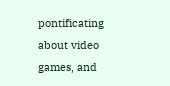pontificating about video games, and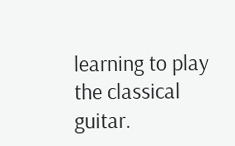learning to play the classical guitar.